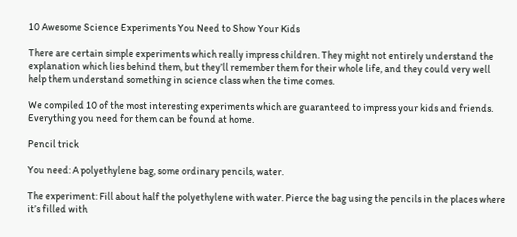10 Awesome Science Experiments You Need to Show Your Kids

There are certain simple experiments which really impress children. They might not entirely understand the explanation which lies behind them, but they’ll remember them for their whole life, and they could very well help them understand something in science class when the time comes.

We compiled 10 of the most interesting experiments which are guaranteed to impress your kids and friends. Everything you need for them can be found at home.

Pencil trick

You need: A polyethylene bag, some ordinary pencils, water.

The experiment: Fill about half the polyethylene with water. Pierce the bag using the pencils in the places where it’s filled with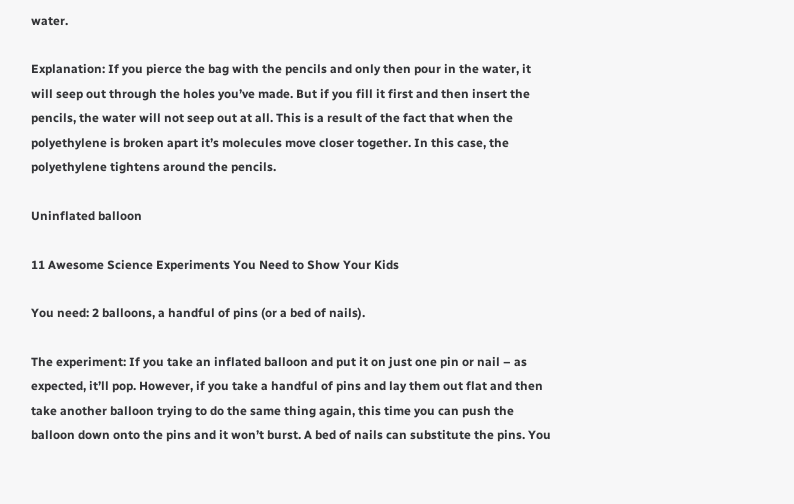water.

Explanation: If you pierce the bag with the pencils and only then pour in the water, it will seep out through the holes you’ve made. But if you fill it first and then insert the pencils, the water will not seep out at all. This is a result of the fact that when the polyethylene is broken apart it’s molecules move closer together. In this case, the polyethylene tightens around the pencils.

Uninflated balloon

11 Awesome Science Experiments You Need to Show Your Kids

You need: 2 balloons, a handful of pins (or a bed of nails).

The experiment: If you take an inflated balloon and put it on just one pin or nail – as expected, it’ll pop. However, if you take a handful of pins and lay them out flat and then take another balloon trying to do the same thing again, this time you can push the balloon down onto the pins and it won’t burst. A bed of nails can substitute the pins. You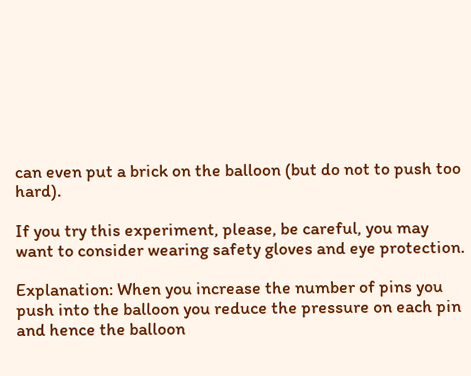can even put a brick on the balloon (but do not to push too hard).

If you try this experiment, please, be careful, you may want to consider wearing safety gloves and eye protection.

Explanation: When you increase the number of pins you push into the balloon you reduce the pressure on each pin and hence the balloon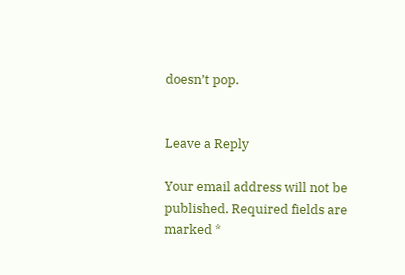doesn’t pop.


Leave a Reply

Your email address will not be published. Required fields are marked *